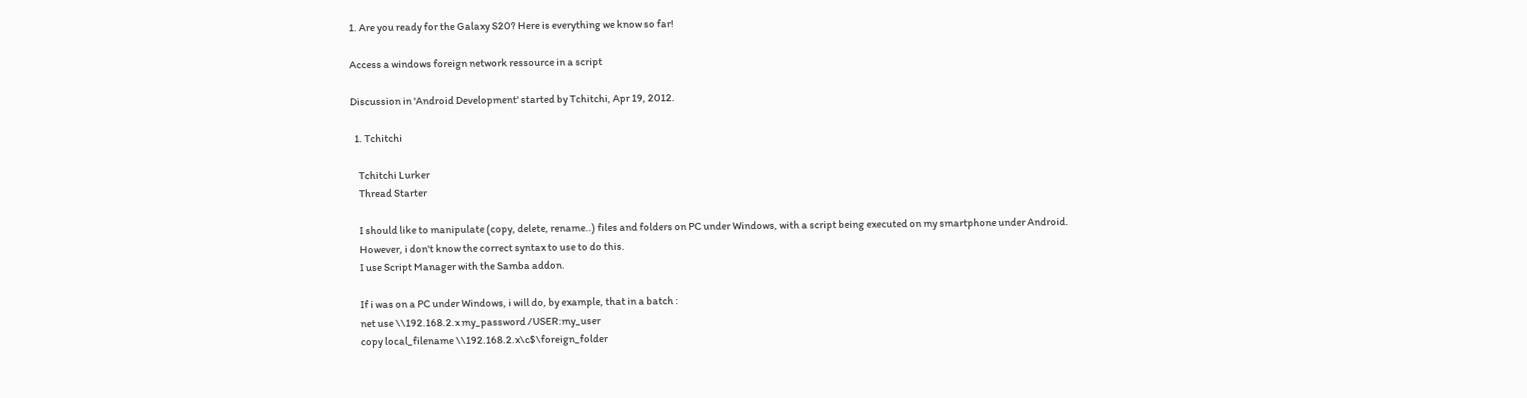1. Are you ready for the Galaxy S20? Here is everything we know so far!

Access a windows foreign network ressource in a script

Discussion in 'Android Development' started by Tchitchi, Apr 19, 2012.

  1. Tchitchi

    Tchitchi Lurker
    Thread Starter

    I should like to manipulate (copy, delete, rename..) files and folders on PC under Windows, with a script being executed on my smartphone under Android.
    However, i don't know the correct syntax to use to do this.
    I use Script Manager with the Samba addon.

    If i was on a PC under Windows, i will do, by example, that in a batch :
    net use \\192.168.2.x my_password /USER:my_user
    copy local_filename \\192.168.2.x\c$\foreign_folder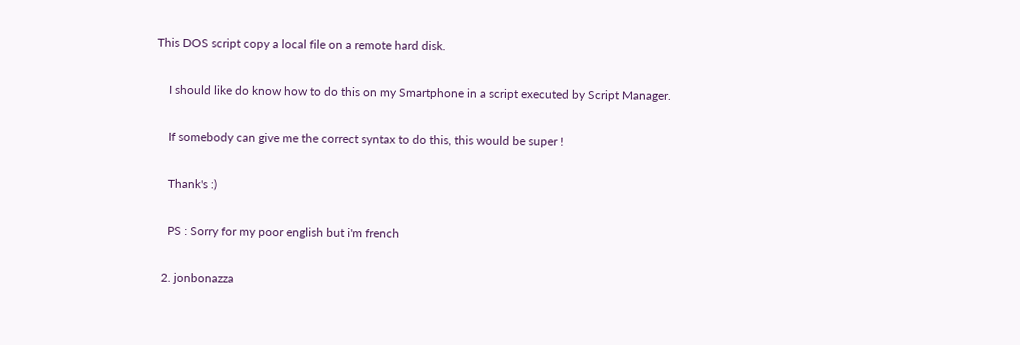This DOS script copy a local file on a remote hard disk.

    I should like do know how to do this on my Smartphone in a script executed by Script Manager.

    If somebody can give me the correct syntax to do this, this would be super !

    Thank's :)

    PS : Sorry for my poor english but i'm french

  2. jonbonazza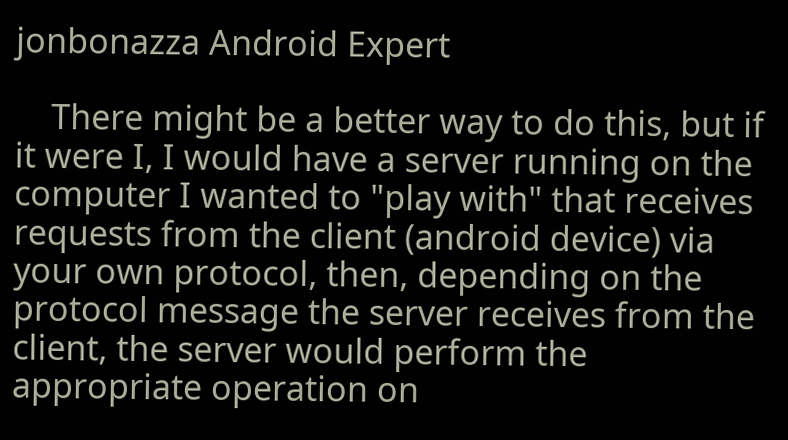jonbonazza Android Expert

    There might be a better way to do this, but if it were I, I would have a server running on the computer I wanted to "play with" that receives requests from the client (android device) via your own protocol, then, depending on the protocol message the server receives from the client, the server would perform the appropriate operation on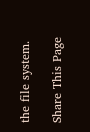the file system.

Share This Page